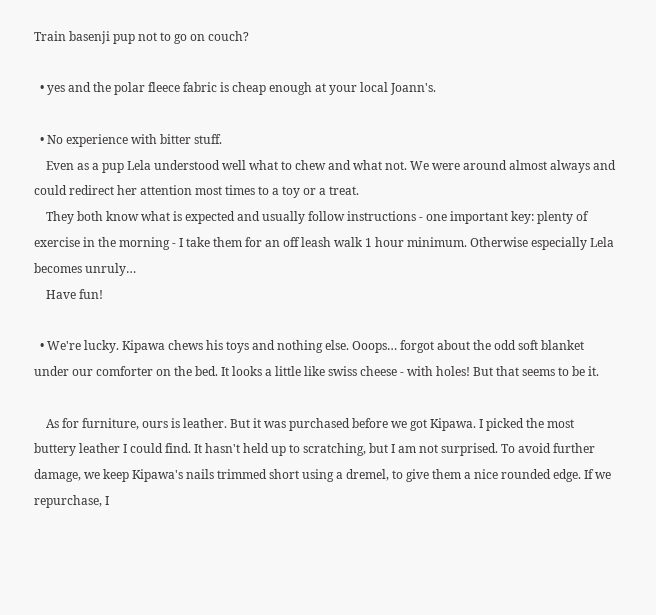Train basenji pup not to go on couch?

  • yes and the polar fleece fabric is cheap enough at your local Joann's.

  • No experience with bitter stuff.
    Even as a pup Lela understood well what to chew and what not. We were around almost always and could redirect her attention most times to a toy or a treat.
    They both know what is expected and usually follow instructions - one important key: plenty of exercise in the morning - I take them for an off leash walk 1 hour minimum. Otherwise especially Lela becomes unruly…
    Have fun!

  • We're lucky. Kipawa chews his toys and nothing else. Ooops… forgot about the odd soft blanket under our comforter on the bed. It looks a little like swiss cheese - with holes! But that seems to be it.

    As for furniture, ours is leather. But it was purchased before we got Kipawa. I picked the most buttery leather I could find. It hasn't held up to scratching, but I am not surprised. To avoid further damage, we keep Kipawa's nails trimmed short using a dremel, to give them a nice rounded edge. If we repurchase, I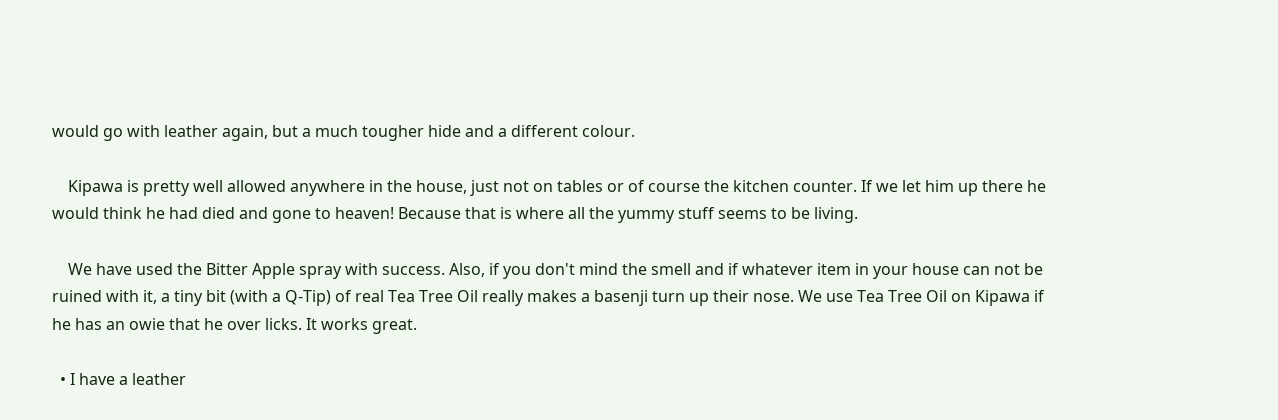would go with leather again, but a much tougher hide and a different colour.

    Kipawa is pretty well allowed anywhere in the house, just not on tables or of course the kitchen counter. If we let him up there he would think he had died and gone to heaven! Because that is where all the yummy stuff seems to be living.

    We have used the Bitter Apple spray with success. Also, if you don't mind the smell and if whatever item in your house can not be ruined with it, a tiny bit (with a Q-Tip) of real Tea Tree Oil really makes a basenji turn up their nose. We use Tea Tree Oil on Kipawa if he has an owie that he over licks. It works great.

  • I have a leather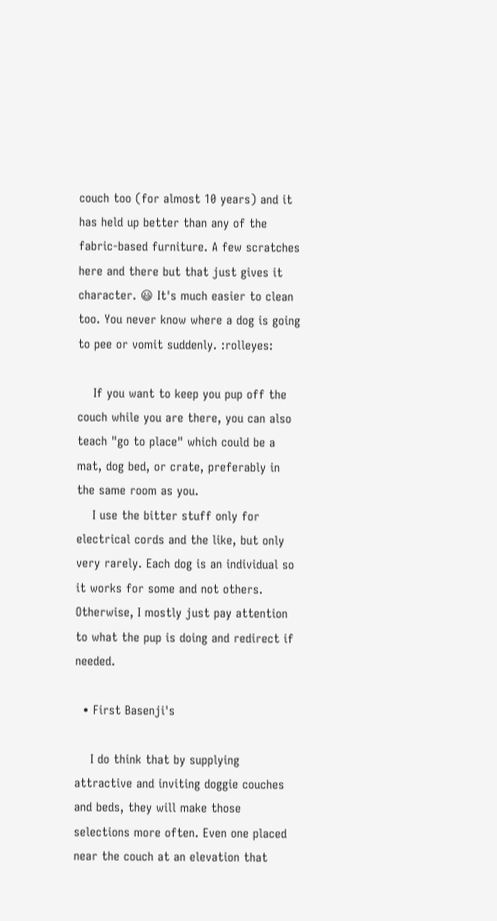couch too (for almost 10 years) and it has held up better than any of the fabric-based furniture. A few scratches here and there but that just gives it character. 😃 It's much easier to clean too. You never know where a dog is going to pee or vomit suddenly. :rolleyes:

    If you want to keep you pup off the couch while you are there, you can also teach "go to place" which could be a mat, dog bed, or crate, preferably in the same room as you.
    I use the bitter stuff only for electrical cords and the like, but only very rarely. Each dog is an individual so it works for some and not others. Otherwise, I mostly just pay attention to what the pup is doing and redirect if needed.

  • First Basenji's

    I do think that by supplying attractive and inviting doggie couches and beds, they will make those selections more often. Even one placed near the couch at an elevation that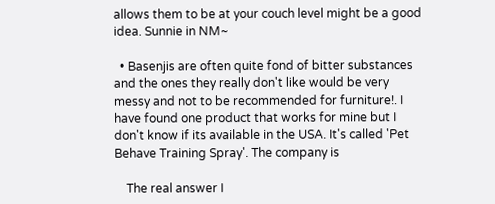allows them to be at your couch level might be a good idea. Sunnie in NM~

  • Basenjis are often quite fond of bitter substances and the ones they really don't like would be very messy and not to be recommended for furniture!. I have found one product that works for mine but I don't know if its available in the USA. It's called 'Pet Behave Training Spray'. The company is

    The real answer I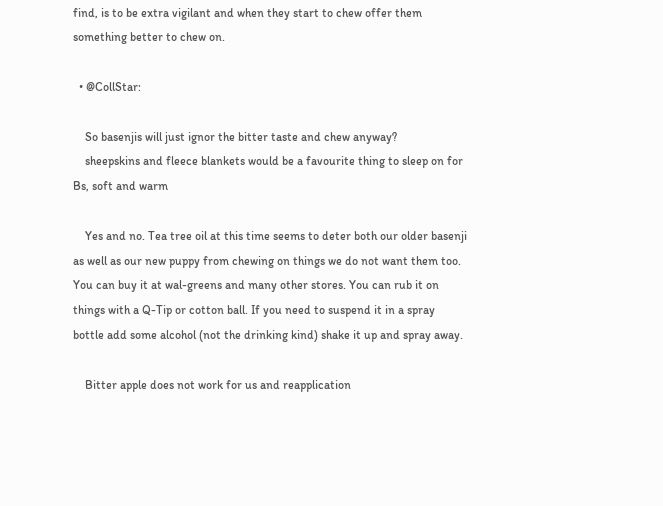find, is to be extra vigilant and when they start to chew offer them something better to chew on.

  • @CollStar:

    So basenjis will just ignor the bitter taste and chew anyway?
    sheepskins and fleece blankets would be a favourite thing to sleep on for Bs, soft and warm

    Yes and no. Tea tree oil at this time seems to deter both our older basenji as well as our new puppy from chewing on things we do not want them too. You can buy it at wal-greens and many other stores. You can rub it on things with a Q-Tip or cotton ball. If you need to suspend it in a spray bottle add some alcohol (not the drinking kind) shake it up and spray away.

    Bitter apple does not work for us and reapplication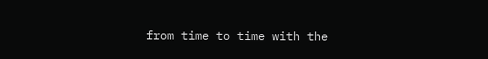from time to time with the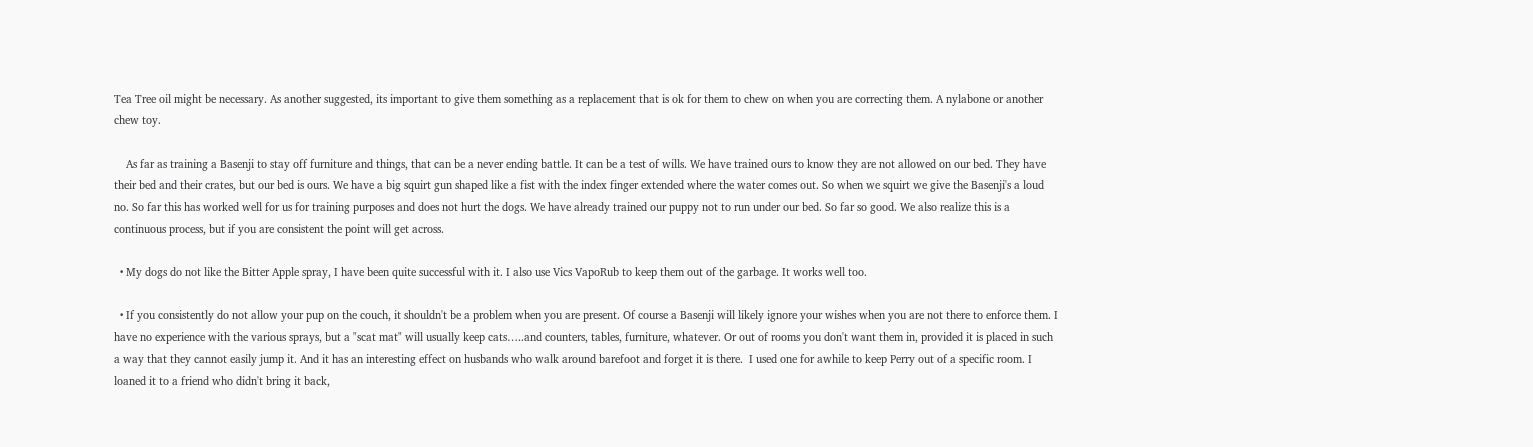Tea Tree oil might be necessary. As another suggested, its important to give them something as a replacement that is ok for them to chew on when you are correcting them. A nylabone or another chew toy.

    As far as training a Basenji to stay off furniture and things, that can be a never ending battle. It can be a test of wills. We have trained ours to know they are not allowed on our bed. They have their bed and their crates, but our bed is ours. We have a big squirt gun shaped like a fist with the index finger extended where the water comes out. So when we squirt we give the Basenji's a loud no. So far this has worked well for us for training purposes and does not hurt the dogs. We have already trained our puppy not to run under our bed. So far so good. We also realize this is a continuous process, but if you are consistent the point will get across.

  • My dogs do not like the Bitter Apple spray, I have been quite successful with it. I also use Vics VapoRub to keep them out of the garbage. It works well too.

  • If you consistently do not allow your pup on the couch, it shouldn't be a problem when you are present. Of course a Basenji will likely ignore your wishes when you are not there to enforce them. I have no experience with the various sprays, but a "scat mat" will usually keep cats…..and counters, tables, furniture, whatever. Or out of rooms you don't want them in, provided it is placed in such a way that they cannot easily jump it. And it has an interesting effect on husbands who walk around barefoot and forget it is there.  I used one for awhile to keep Perry out of a specific room. I loaned it to a friend who didn't bring it back,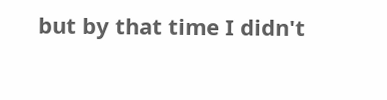but by that time I didn't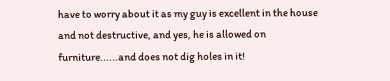have to worry about it as my guy is excellent in the house and not destructive, and yes, he is allowed on furniture......and does not dig holes in it!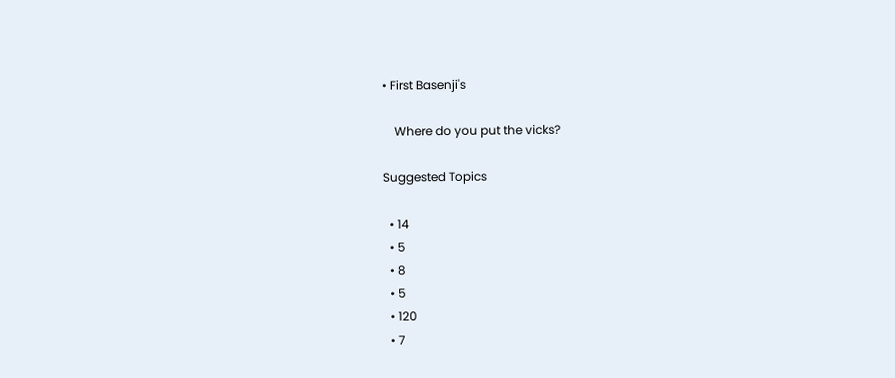• First Basenji's

    Where do you put the vicks?

Suggested Topics

  • 14
  • 5
  • 8
  • 5
  • 120
  • 7